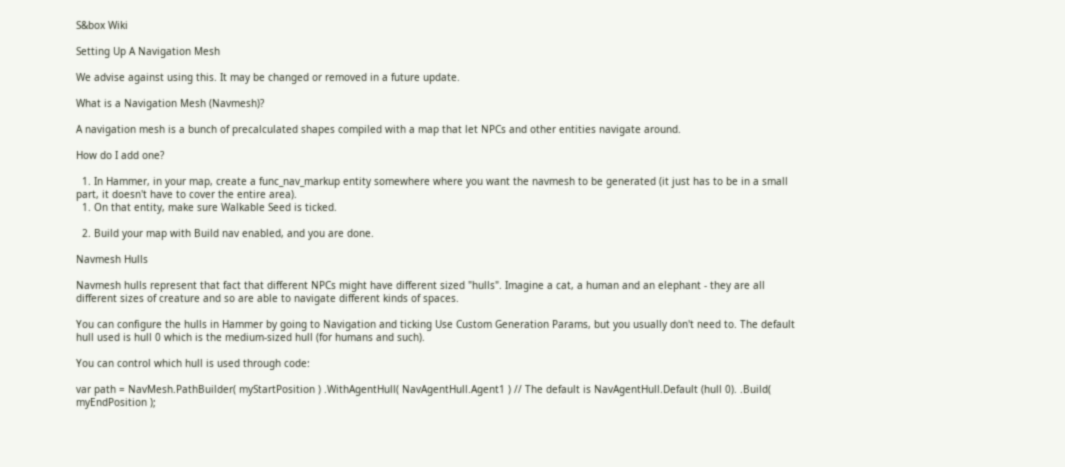S&box Wiki

Setting Up A Navigation Mesh

We advise against using this. It may be changed or removed in a future update.

What is a Navigation Mesh (Navmesh)?

A navigation mesh is a bunch of precalculated shapes compiled with a map that let NPCs and other entities navigate around.

How do I add one?

  1. In Hammer, in your map, create a func_nav_markup entity somewhere where you want the navmesh to be generated (it just has to be in a small part, it doesn't have to cover the entire area).
  1. On that entity, make sure Walkable Seed is ticked.

  2. Build your map with Build nav enabled, and you are done.

Navmesh Hulls

Navmesh hulls represent that fact that different NPCs might have different sized "hulls". Imagine a cat, a human and an elephant - they are all different sizes of creature and so are able to navigate different kinds of spaces.

You can configure the hulls in Hammer by going to Navigation and ticking Use Custom Generation Params, but you usually don't need to. The default hull used is hull 0 which is the medium-sized hull (for humans and such).

You can control which hull is used through code:

var path = NavMesh.PathBuilder( myStartPosition ) .WithAgentHull( NavAgentHull.Agent1 ) // The default is NavAgentHull.Default (hull 0). .Build( myEndPosition );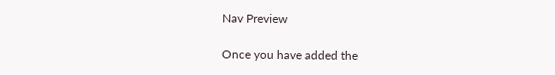Nav Preview

Once you have added the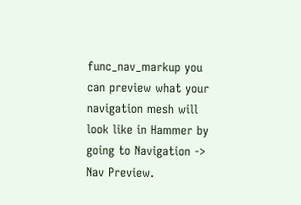func_nav_markup you can preview what your navigation mesh will look like in Hammer by going to Navigation -> Nav Preview.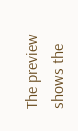The preview shows the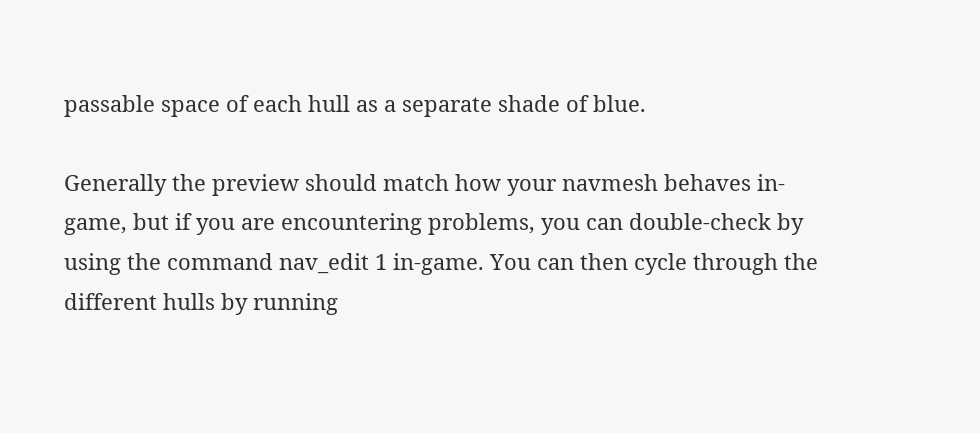passable space of each hull as a separate shade of blue.

Generally the preview should match how your navmesh behaves in-game, but if you are encountering problems, you can double-check by using the command nav_edit 1 in-game. You can then cycle through the different hulls by running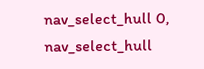nav_select_hull 0, nav_select_hull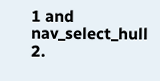1 and nav_select_hull 2.